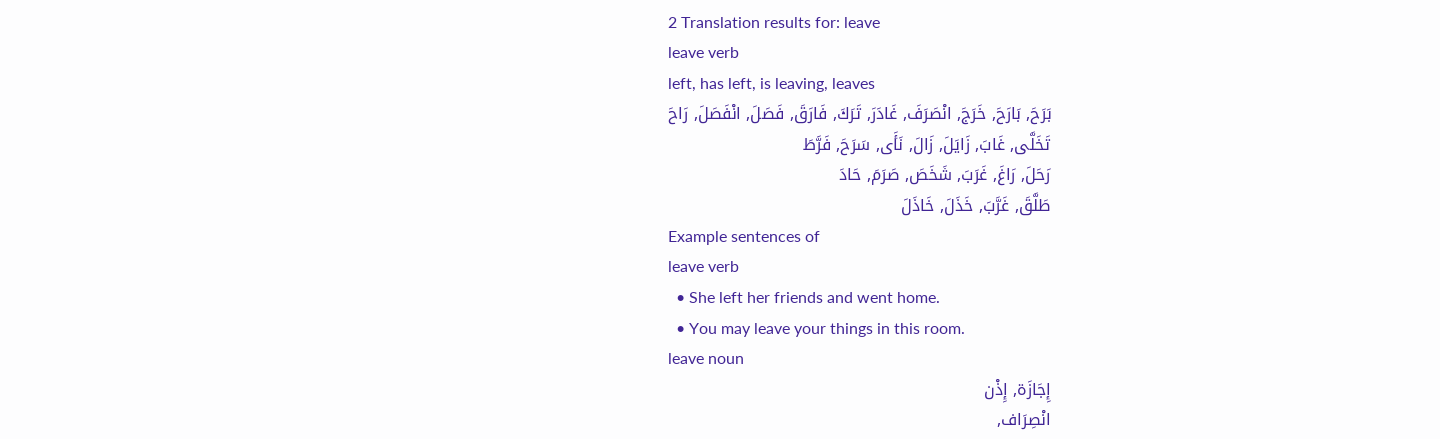2 Translation results for: leave
leave verb
left, has left, is leaving, leaves
بَرَحَ, بَارَحَ, خَرَجَ, انْصَرَفَ, غَادَرَ, تَرَكَ, فَارَقَ, فَصَلَ, انْفَصَلَ, رَاحَ
تَخَلَّى, غَابَ, زَايَلَ, زَالَ, نَأَى, سَرَحَ, فَرَّطَ
رَحَلَ, رَاغَ, غَرَبَ, شَخَصَ, صَرَمَ, حَادَ
طَلَّقَ, غَرَّبَ, خَذَلَ, خَاذَلَ
Example sentences of
leave verb
  • She left her friends and went home.
  • You may leave your things in this room.
leave noun
إِجَازَة, إِذْن
انْصِرَاف,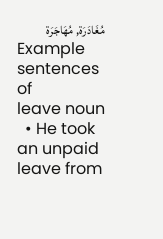مُغَادَرَة, مُهَاجَرَة
Example sentences of
leave noun
  • He took an unpaid leave from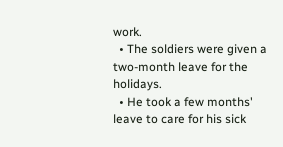work.
  • The soldiers were given a two-month leave for the holidays.
  • He took a few months' leave to care for his sick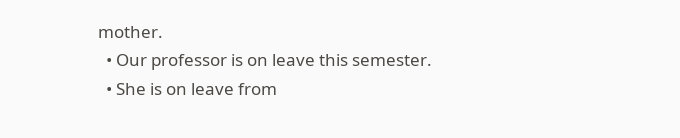mother.
  • Our professor is on leave this semester.
  • She is on leave from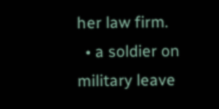her law firm.
  • a soldier on military leave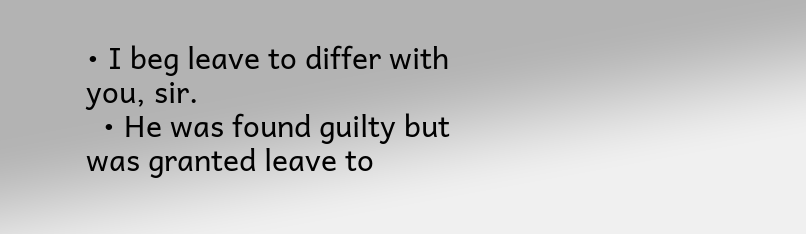• I beg leave to differ with you, sir.
  • He was found guilty but was granted leave to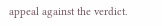appeal against the verdict.